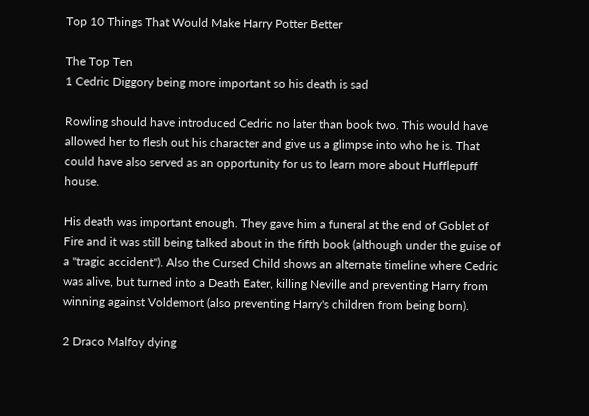Top 10 Things That Would Make Harry Potter Better

The Top Ten
1 Cedric Diggory being more important so his death is sad

Rowling should have introduced Cedric no later than book two. This would have allowed her to flesh out his character and give us a glimpse into who he is. That could have also served as an opportunity for us to learn more about Hufflepuff house.

His death was important enough. They gave him a funeral at the end of Goblet of Fire and it was still being talked about in the fifth book (although under the guise of a "tragic accident"). Also the Cursed Child shows an alternate timeline where Cedric was alive, but turned into a Death Eater, killing Neville and preventing Harry from winning against Voldemort (also preventing Harry's children from being born).

2 Draco Malfoy dying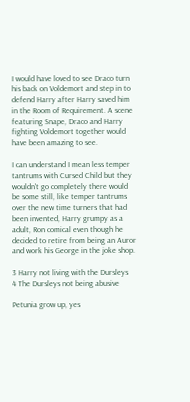I would have loved to see Draco turn his back on Voldemort and step in to defend Harry after Harry saved him in the Room of Requirement. A scene featuring Snape, Draco and Harry fighting Voldemort together would have been amazing to see.

I can understand I mean less temper tantrums with Cursed Child but they wouldn't go completely there would be some still, like temper tantrums over the new time turners that had been invented, Harry grumpy as a adult, Ron comical even though he decided to retire from being an Auror and work his George in the joke shop.

3 Harry not living with the Dursleys
4 The Dursleys not being abusive

Petunia grow up, yes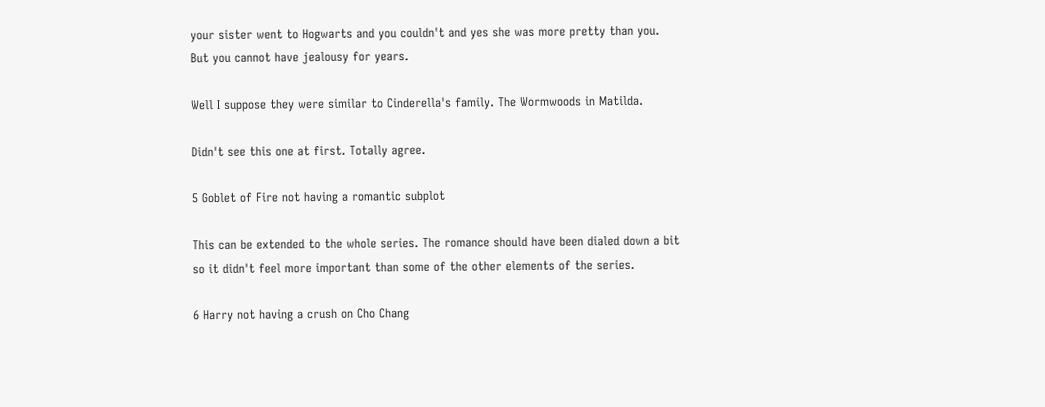your sister went to Hogwarts and you couldn't and yes she was more pretty than you. But you cannot have jealousy for years.

Well I suppose they were similar to Cinderella's family. The Wormwoods in Matilda.

Didn't see this one at first. Totally agree.

5 Goblet of Fire not having a romantic subplot

This can be extended to the whole series. The romance should have been dialed down a bit so it didn't feel more important than some of the other elements of the series.

6 Harry not having a crush on Cho Chang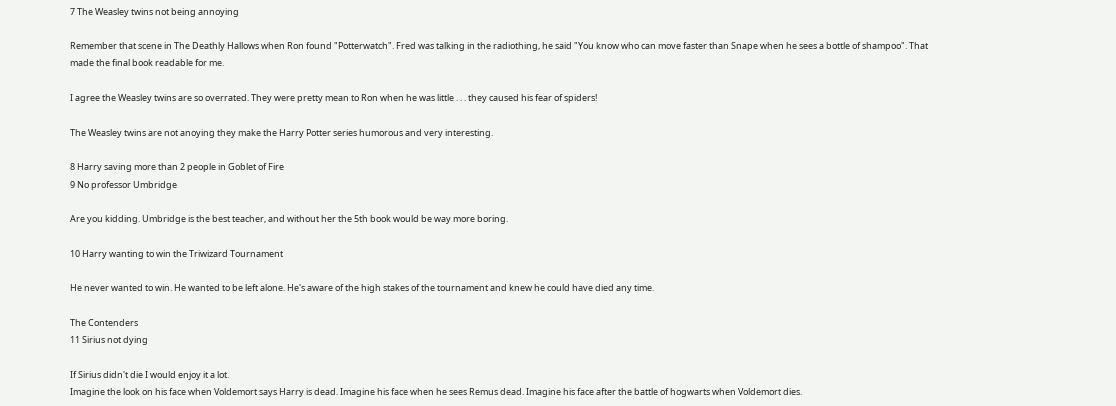7 The Weasley twins not being annoying

Remember that scene in The Deathly Hallows when Ron found "Potterwatch". Fred was talking in the radiothing, he said "You know who can move faster than Snape when he sees a bottle of shampoo". That made the final book readable for me.

I agree the Weasley twins are so overrated. They were pretty mean to Ron when he was little . . . they caused his fear of spiders!

The Weasley twins are not anoying they make the Harry Potter series humorous and very interesting.

8 Harry saving more than 2 people in Goblet of Fire
9 No professor Umbridge

Are you kidding. Umbridge is the best teacher, and without her the 5th book would be way more boring.

10 Harry wanting to win the Triwizard Tournament

He never wanted to win. He wanted to be left alone. He's aware of the high stakes of the tournament and knew he could have died any time.

The Contenders
11 Sirius not dying

If Sirius didn't die I would enjoy it a lot.
Imagine the look on his face when Voldemort says Harry is dead. Imagine his face when he sees Remus dead. Imagine his face after the battle of hogwarts when Voldemort dies.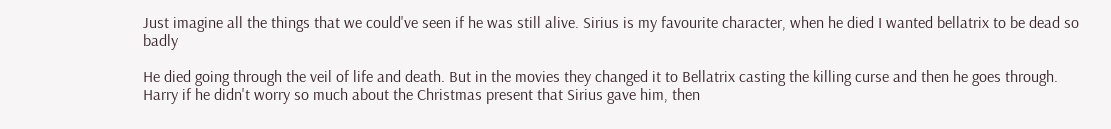Just imagine all the things that we could've seen if he was still alive. Sirius is my favourite character, when he died I wanted bellatrix to be dead so badly

He died going through the veil of life and death. But in the movies they changed it to Bellatrix casting the killing curse and then he goes through.
Harry if he didn't worry so much about the Christmas present that Sirius gave him, then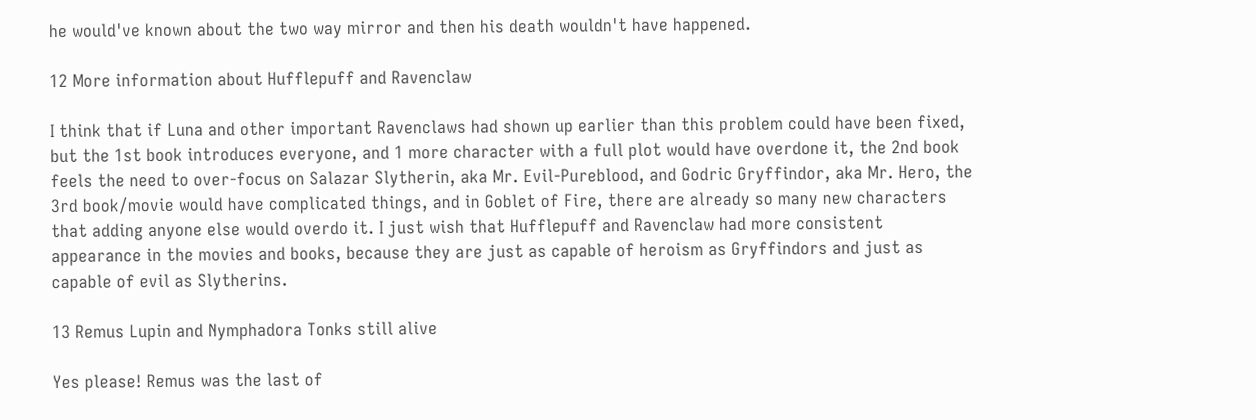he would've known about the two way mirror and then his death wouldn't have happened.

12 More information about Hufflepuff and Ravenclaw

I think that if Luna and other important Ravenclaws had shown up earlier than this problem could have been fixed, but the 1st book introduces everyone, and 1 more character with a full plot would have overdone it, the 2nd book feels the need to over-focus on Salazar Slytherin, aka Mr. Evil-Pureblood, and Godric Gryffindor, aka Mr. Hero, the 3rd book/movie would have complicated things, and in Goblet of Fire, there are already so many new characters that adding anyone else would overdo it. I just wish that Hufflepuff and Ravenclaw had more consistent appearance in the movies and books, because they are just as capable of heroism as Gryffindors and just as capable of evil as Slytherins.

13 Remus Lupin and Nymphadora Tonks still alive

Yes please! Remus was the last of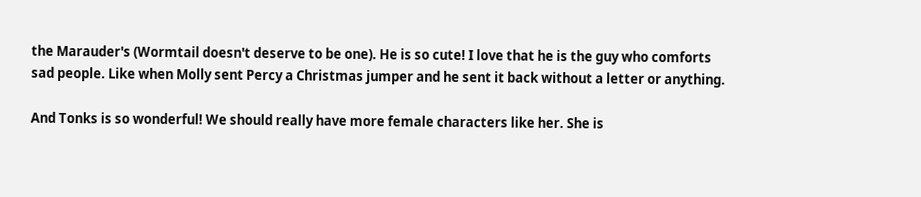the Marauder's (Wormtail doesn't deserve to be one). He is so cute! I love that he is the guy who comforts sad people. Like when Molly sent Percy a Christmas jumper and he sent it back without a letter or anything.

And Tonks is so wonderful! We should really have more female characters like her. She is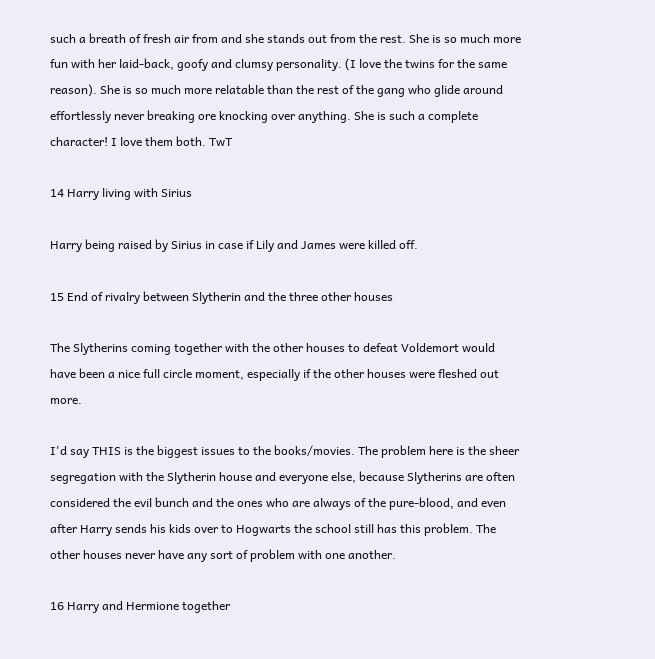such a breath of fresh air from and she stands out from the rest. She is so much more fun with her laid-back, goofy and clumsy personality. (I love the twins for the same reason). She is so much more relatable than the rest of the gang who glide around effortlessly never breaking ore knocking over anything. She is such a complete character! I love them both. TwT

14 Harry living with Sirius

Harry being raised by Sirius in case if Lily and James were killed off.

15 End of rivalry between Slytherin and the three other houses

The Slytherins coming together with the other houses to defeat Voldemort would have been a nice full circle moment, especially if the other houses were fleshed out more.

I'd say THIS is the biggest issues to the books/movies. The problem here is the sheer segregation with the Slytherin house and everyone else, because Slytherins are often considered the evil bunch and the ones who are always of the pure-blood, and even after Harry sends his kids over to Hogwarts the school still has this problem. The other houses never have any sort of problem with one another.

16 Harry and Hermione together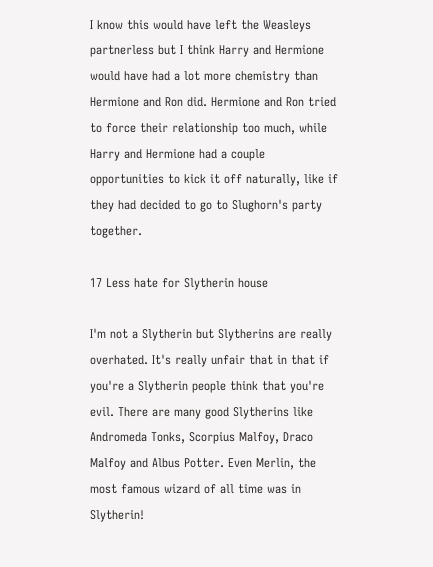I know this would have left the Weasleys partnerless but I think Harry and Hermione would have had a lot more chemistry than Hermione and Ron did. Hermione and Ron tried to force their relationship too much, while Harry and Hermione had a couple opportunities to kick it off naturally, like if they had decided to go to Slughorn's party together.

17 Less hate for Slytherin house

I'm not a Slytherin but Slytherins are really overhated. It's really unfair that in that if you're a Slytherin people think that you're evil. There are many good Slytherins like Andromeda Tonks, Scorpius Malfoy, Draco Malfoy and Albus Potter. Even Merlin, the most famous wizard of all time was in Slytherin!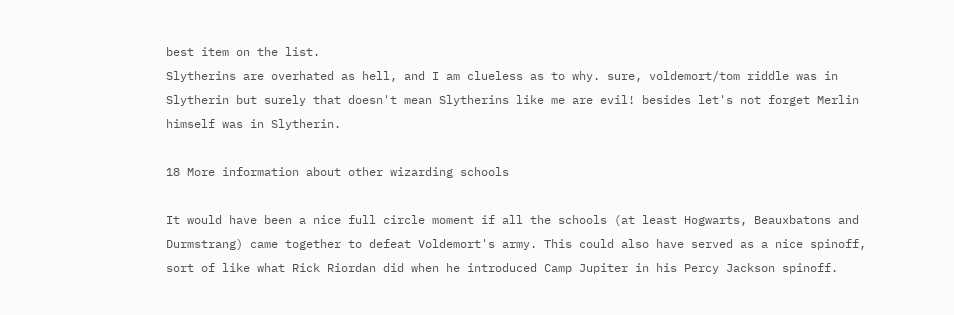best item on the list.
Slytherins are overhated as hell, and I am clueless as to why. sure, voldemort/tom riddle was in Slytherin but surely that doesn't mean Slytherins like me are evil! besides let's not forget Merlin himself was in Slytherin.

18 More information about other wizarding schools

It would have been a nice full circle moment if all the schools (at least Hogwarts, Beauxbatons and Durmstrang) came together to defeat Voldemort's army. This could also have served as a nice spinoff, sort of like what Rick Riordan did when he introduced Camp Jupiter in his Percy Jackson spinoff.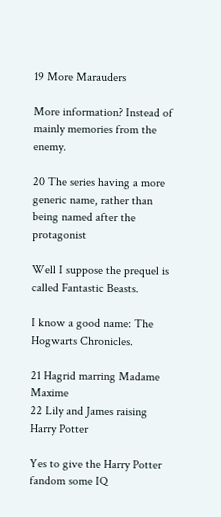19 More Marauders

More information? Instead of mainly memories from the enemy.

20 The series having a more generic name, rather than being named after the protagonist

Well I suppose the prequel is called Fantastic Beasts.

I know a good name: The Hogwarts Chronicles.

21 Hagrid marring Madame Maxime
22 Lily and James raising Harry Potter

Yes to give the Harry Potter fandom some IQ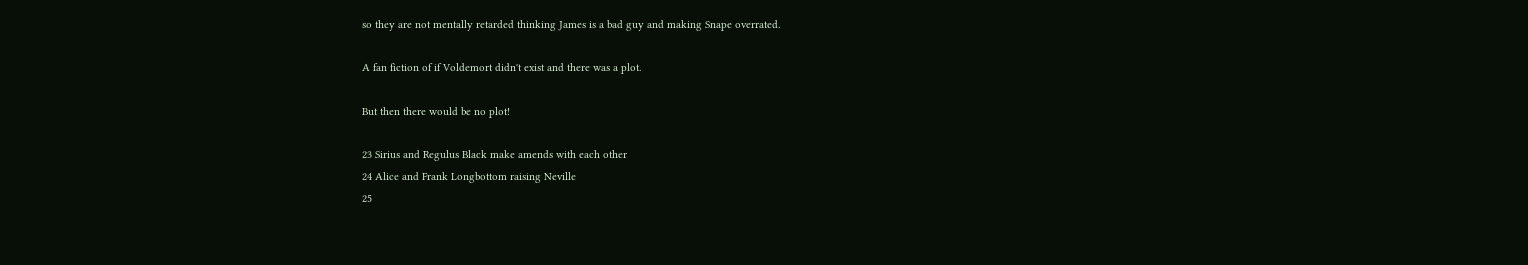so they are not mentally retarded thinking James is a bad guy and making Snape overrated.

A fan fiction of if Voldemort didn't exist and there was a plot.

But then there would be no plot!

23 Sirius and Regulus Black make amends with each other
24 Alice and Frank Longbottom raising Neville
25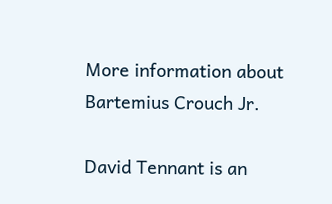More information about Bartemius Crouch Jr.

David Tennant is an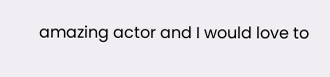amazing actor and I would love to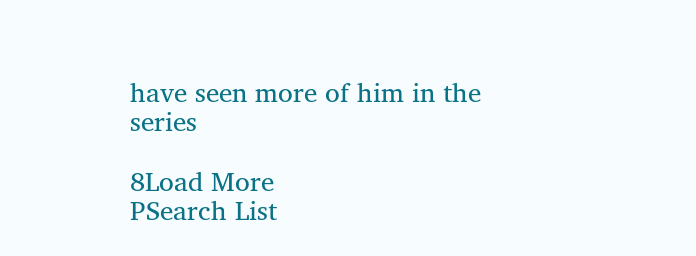have seen more of him in the series

8Load More
PSearch List